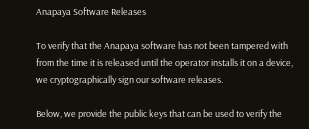Anapaya Software Releases

To verify that the Anapaya software has not been tampered with from the time it is released until the operator installs it on a device, we cryptographically sign our software releases.

Below, we provide the public keys that can be used to verify the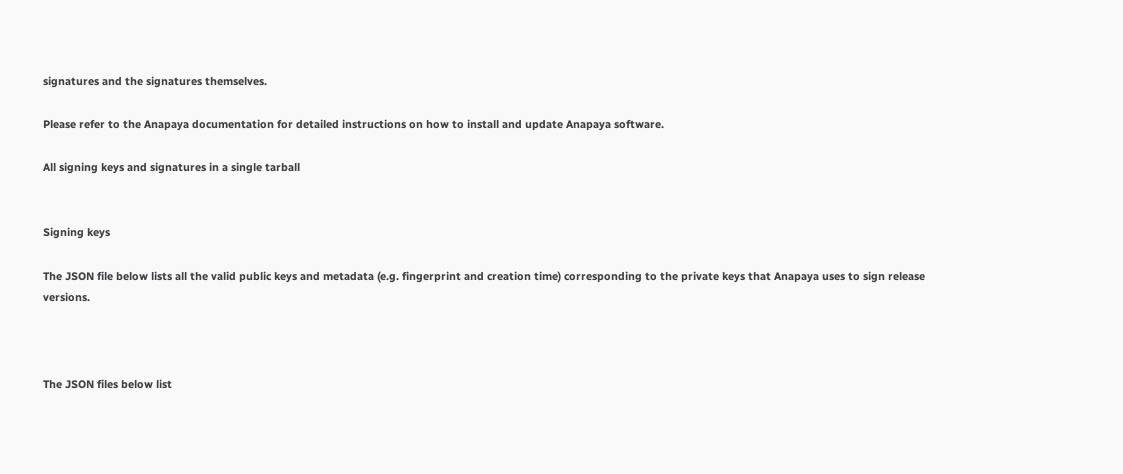signatures and the signatures themselves.

Please refer to the Anapaya documentation for detailed instructions on how to install and update Anapaya software.

All signing keys and signatures in a single tarball


Signing keys

The JSON file below lists all the valid public keys and metadata (e.g. fingerprint and creation time) corresponding to the private keys that Anapaya uses to sign release versions.



The JSON files below list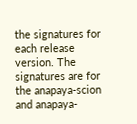the signatures for each release version. The signatures are for the anapaya-scion and anapaya-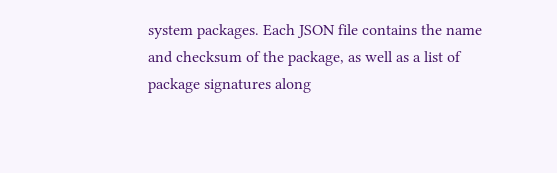system packages. Each JSON file contains the name and checksum of the package, as well as a list of package signatures along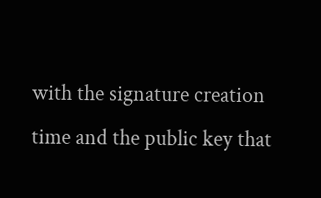with the signature creation time and the public key that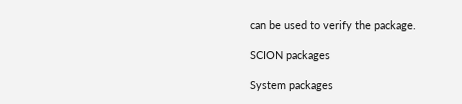can be used to verify the package.

SCION packages

System packages